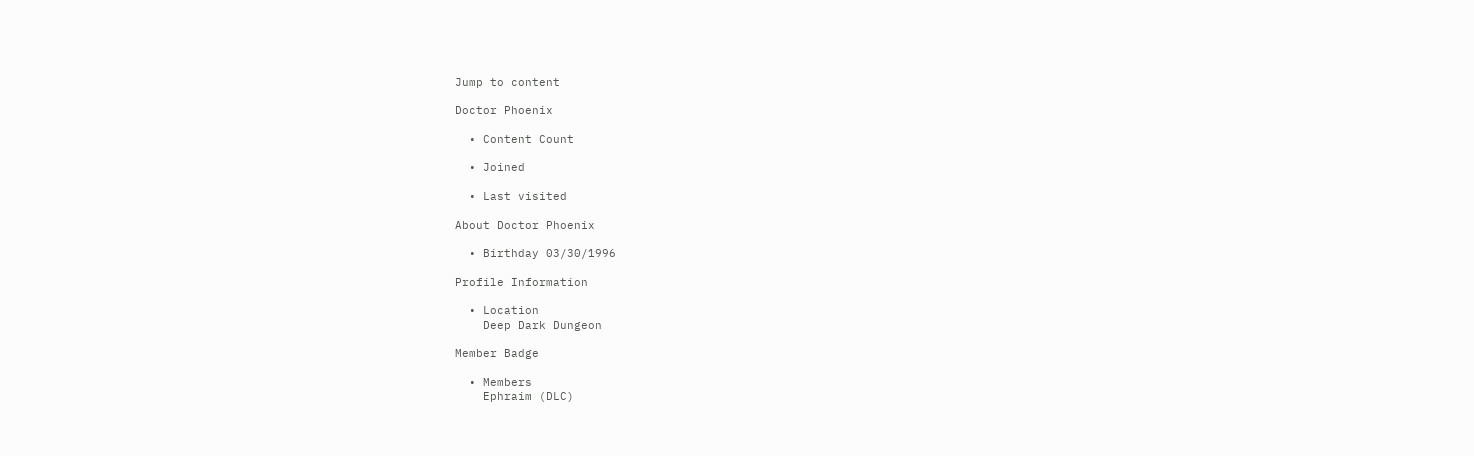Jump to content

Doctor Phoenix

  • Content Count

  • Joined

  • Last visited

About Doctor Phoenix

  • Birthday 03/30/1996

Profile Information

  • Location
    Deep Dark Dungeon

Member Badge

  • Members
    Ephraim (DLC)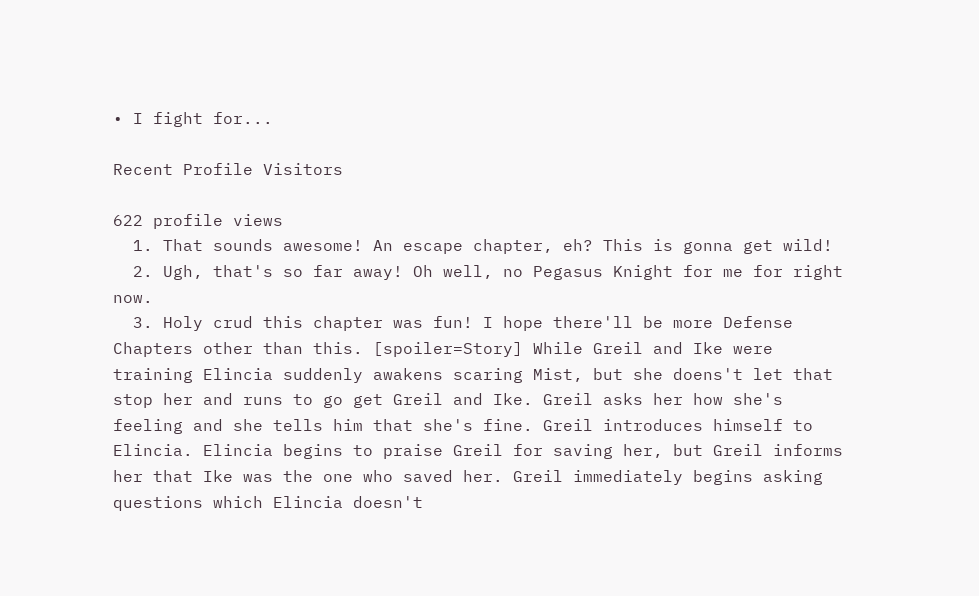• I fight for...

Recent Profile Visitors

622 profile views
  1. That sounds awesome! An escape chapter, eh? This is gonna get wild!
  2. Ugh, that's so far away! Oh well, no Pegasus Knight for me for right now.
  3. Holy crud this chapter was fun! I hope there'll be more Defense Chapters other than this. [spoiler=Story] While Greil and Ike were training Elincia suddenly awakens scaring Mist, but she doens't let that stop her and runs to go get Greil and Ike. Greil asks her how she's feeling and she tells him that she's fine. Greil introduces himself to Elincia. Elincia begins to praise Greil for saving her, but Greil informs her that Ike was the one who saved her. Greil immediately begins asking questions which Elincia doesn't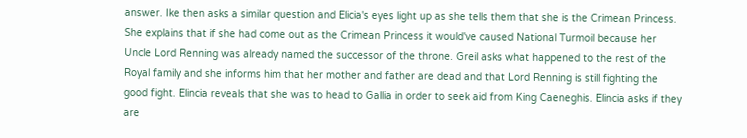answer. Ike then asks a similar question and Elicia's eyes light up as she tells them that she is the Crimean Princess. She explains that if she had come out as the Crimean Princess it would've caused National Turmoil because her Uncle Lord Renning was already named the successor of the throne. Greil asks what happened to the rest of the Royal family and she informs him that her mother and father are dead and that Lord Renning is still fighting the good fight. Elincia reveals that she was to head to Gallia in order to seek aid from King Caeneghis. Elincia asks if they are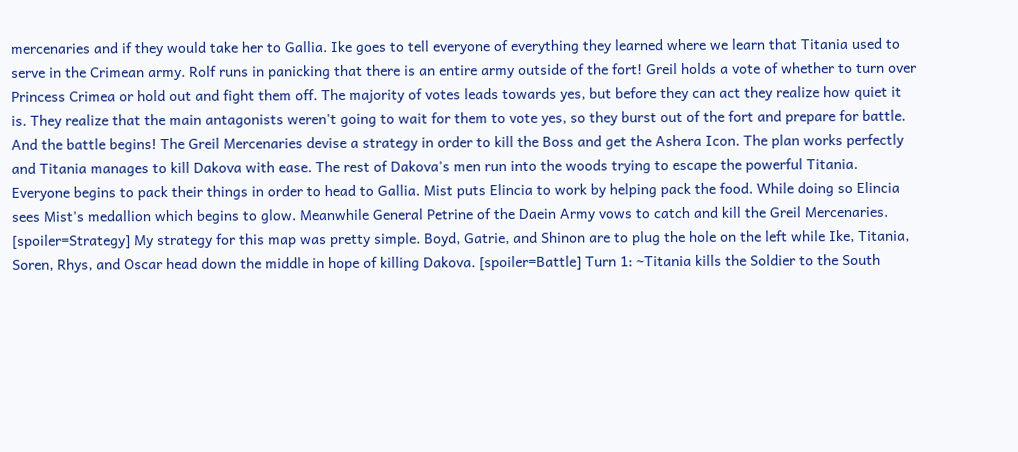mercenaries and if they would take her to Gallia. Ike goes to tell everyone of everything they learned where we learn that Titania used to serve in the Crimean army. Rolf runs in panicking that there is an entire army outside of the fort! Greil holds a vote of whether to turn over Princess Crimea or hold out and fight them off. The majority of votes leads towards yes, but before they can act they realize how quiet it is. They realize that the main antagonists weren't going to wait for them to vote yes, so they burst out of the fort and prepare for battle. And the battle begins! The Greil Mercenaries devise a strategy in order to kill the Boss and get the Ashera Icon. The plan works perfectly and Titania manages to kill Dakova with ease. The rest of Dakova's men run into the woods trying to escape the powerful Titania. Everyone begins to pack their things in order to head to Gallia. Mist puts Elincia to work by helping pack the food. While doing so Elincia sees Mist's medallion which begins to glow. Meanwhile General Petrine of the Daein Army vows to catch and kill the Greil Mercenaries. [spoiler=Strategy] My strategy for this map was pretty simple. Boyd, Gatrie, and Shinon are to plug the hole on the left while Ike, Titania, Soren, Rhys, and Oscar head down the middle in hope of killing Dakova. [spoiler=Battle] Turn 1: ~Titania kills the Soldier to the South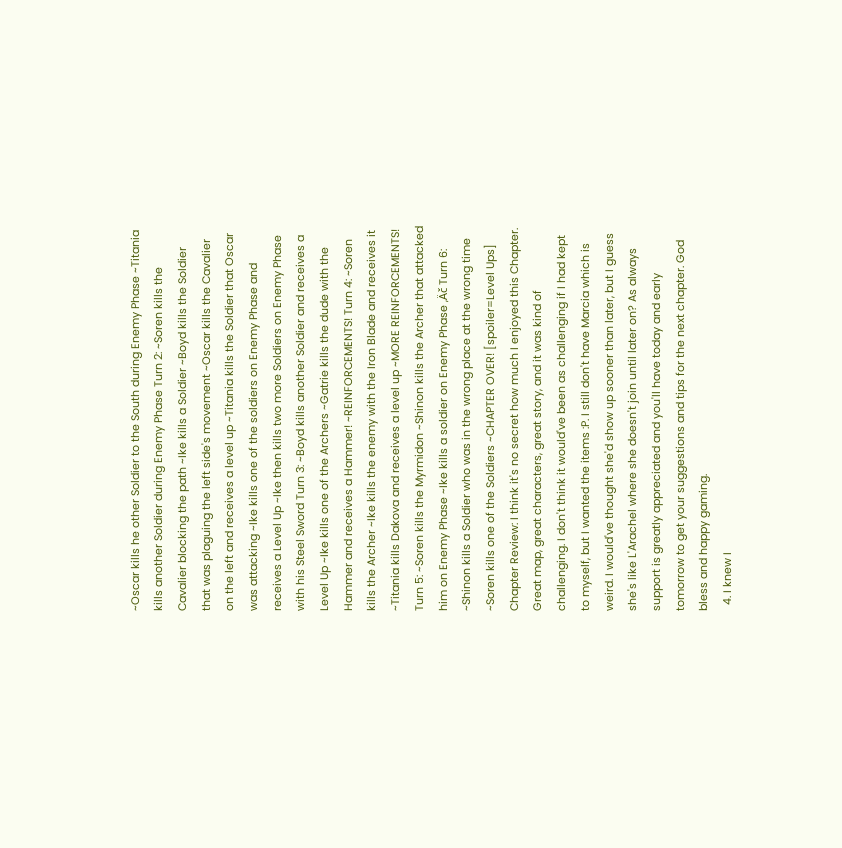~Oscar kills he other Soldier to the South during Enemy Phase ~Titania kills another Soldier during Enemy Phase Turn 2: ~Soren kills the Cavalier blocking the path ~Ike kills a Soldier ~Boyd kills the Soldier that was plaguing the left side's movement ~Oscar kills the Cavalier on the left and receives a level up ~Titania kills the Soldier that Oscar was attacking ~Ike kills one of the soldiers on Enemy Phase and receives a Level Up ~Ike then kills two more Soldiers on Enemy Phase with his Steel Sword Turn 3: ~Boyd kills another Soldier and receives a Level Up ~Ike kills one of the Archers ~Gatrie kills the dude with the Hammer and receives a Hammer! ~REINFORCEMENTS! Turn 4: ~Soren kills the Archer ~Ike kills the enemy with the Iron Blade and receives it ~Titania kills Dakova and receives a level up ~MORE REINFORCEMENTS! Turn 5: ~Soren kills the Myrmidon ~Shinon kills the Archer that attacked him on Enemy Phase ~Ike kills a soldier on Enemy Phase ‚Äč Turn 6: ~Shinon kills a Soldier who was in the wrong place at the wrong time ~Soren kills one of the Soldiers ~CHAPTER OVER! [spoiler=Level Ups] Chapter Review: I think it's no secret how much I enjoyed this Chapter. Great map, great characters, great story, and it was kind of challenging. I don't think it would've been as challenging if I had kept to myself, but I wanted the items :P. I still don't have Marcia which is weird. I would've thought she'd show up sooner than later, but I guess she's like L'Arachel where she doesn't join until later on? As always support is greatly appreciated and you'll have today and early tomorrow to get your suggestions and tips for the next chapter. God bless and happy gaming.
  4. I knew I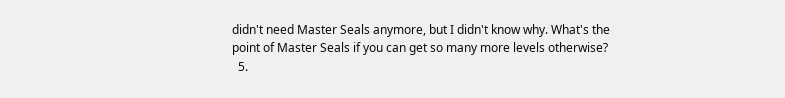didn't need Master Seals anymore, but I didn't know why. What's the point of Master Seals if you can get so many more levels otherwise?
  5.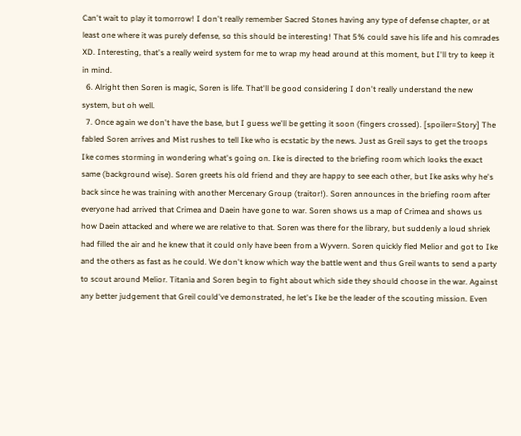Can't wait to play it tomorrow! I don't really remember Sacred Stones having any type of defense chapter, or at least one where it was purely defense, so this should be interesting! That 5% could save his life and his comrades XD. Interesting, that's a really weird system for me to wrap my head around at this moment, but I'll try to keep it in mind.
  6. Alright then Soren is magic, Soren is life. That'll be good considering I don't really understand the new system, but oh well.
  7. Once again we don't have the base, but I guess we'll be getting it soon (fingers crossed). [spoiler=Story] The fabled Soren arrives and Mist rushes to tell Ike who is ecstatic by the news. Just as Greil says to get the troops Ike comes storming in wondering what's going on. Ike is directed to the briefing room which looks the exact same (background wise). Soren greets his old friend and they are happy to see each other, but Ike asks why he's back since he was training with another Mercenary Group (traitor!). Soren announces in the briefing room after everyone had arrived that Crimea and Daein have gone to war. Soren shows us a map of Crimea and shows us how Daein attacked and where we are relative to that. Soren was there for the library, but suddenly a loud shriek had filled the air and he knew that it could only have been from a Wyvern. Soren quickly fled Melior and got to Ike and the others as fast as he could. We don't know which way the battle went and thus Greil wants to send a party to scout around Melior. Titania and Soren begin to fight about which side they should choose in the war. Against any better judgement that Greil could've demonstrated, he let's Ike be the leader of the scouting mission. Even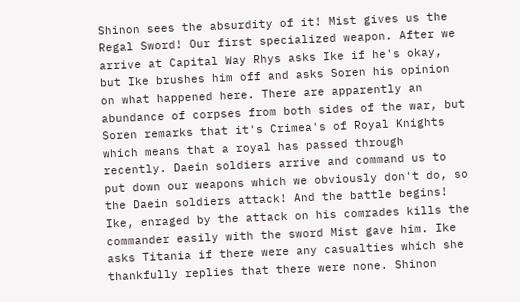Shinon sees the absurdity of it! Mist gives us the Regal Sword! Our first specialized weapon. After we arrive at Capital Way Rhys asks Ike if he's okay, but Ike brushes him off and asks Soren his opinion on what happened here. There are apparently an abundance of corpses from both sides of the war, but Soren remarks that it's Crimea's of Royal Knights which means that a royal has passed through recently. Daein soldiers arrive and command us to put down our weapons which we obviously don't do, so the Daein soldiers attack! And the battle begins! Ike, enraged by the attack on his comrades kills the commander easily with the sword Mist gave him. Ike asks Titania if there were any casualties which she thankfully replies that there were none. Shinon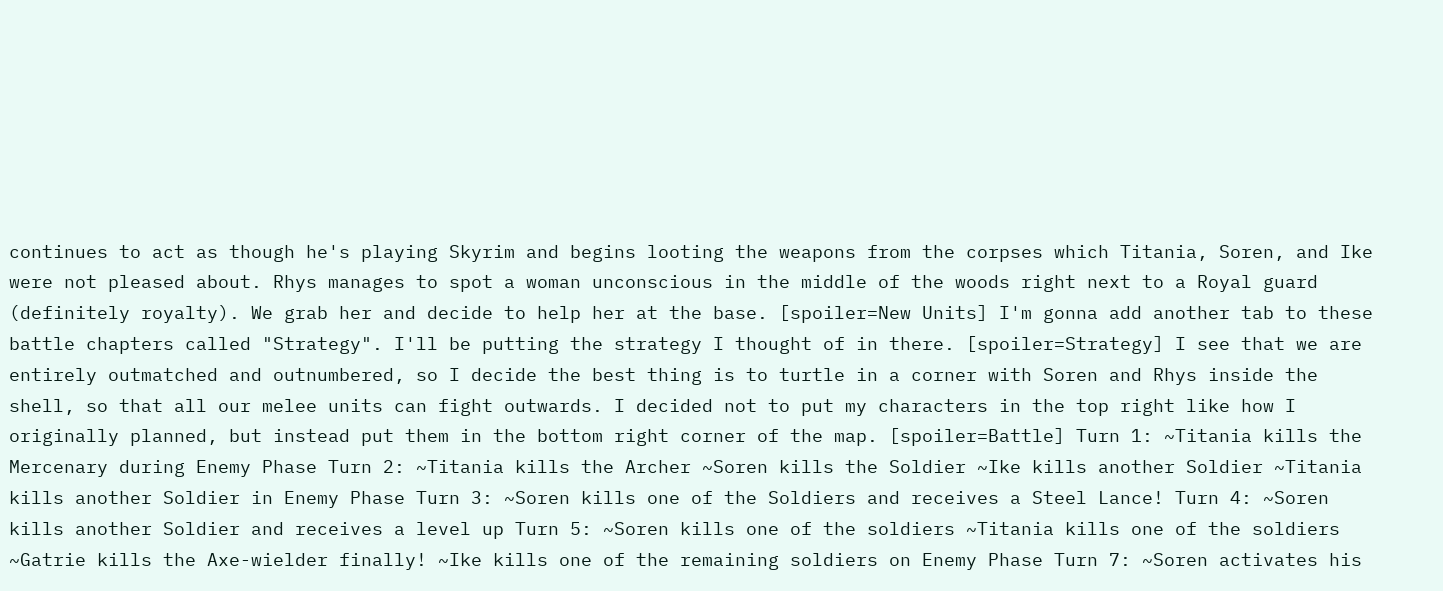continues to act as though he's playing Skyrim and begins looting the weapons from the corpses which Titania, Soren, and Ike were not pleased about. Rhys manages to spot a woman unconscious in the middle of the woods right next to a Royal guard (definitely royalty). We grab her and decide to help her at the base. [spoiler=New Units] I'm gonna add another tab to these battle chapters called "Strategy". I'll be putting the strategy I thought of in there. [spoiler=Strategy] I see that we are entirely outmatched and outnumbered, so I decide the best thing is to turtle in a corner with Soren and Rhys inside the shell, so that all our melee units can fight outwards. I decided not to put my characters in the top right like how I originally planned, but instead put them in the bottom right corner of the map. [spoiler=Battle] Turn 1: ~Titania kills the Mercenary during Enemy Phase Turn 2: ~Titania kills the Archer ~Soren kills the Soldier ~Ike kills another Soldier ~Titania kills another Soldier in Enemy Phase Turn 3: ~Soren kills one of the Soldiers and receives a Steel Lance! Turn 4: ~Soren kills another Soldier and receives a level up Turn 5: ~Soren kills one of the soldiers ~Titania kills one of the soldiers ~Gatrie kills the Axe-wielder finally! ~Ike kills one of the remaining soldiers on Enemy Phase Turn 7: ~Soren activates his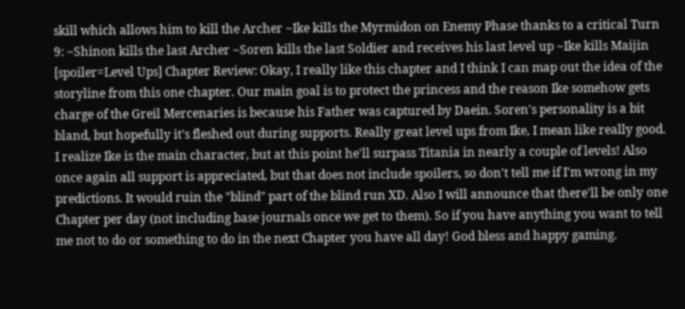skill which allows him to kill the Archer ~Ike kills the Myrmidon on Enemy Phase thanks to a critical Turn 9: ~Shinon kills the last Archer ~Soren kills the last Soldier and receives his last level up ~Ike kills Maijin [spoiler=Level Ups] Chapter Review: Okay, I really like this chapter and I think I can map out the idea of the storyline from this one chapter. Our main goal is to protect the princess and the reason Ike somehow gets charge of the Greil Mercenaries is because his Father was captured by Daein. Soren's personality is a bit bland, but hopefully it's fleshed out during supports. Really great level ups from Ike, I mean like really good. I realize Ike is the main character, but at this point he'll surpass Titania in nearly a couple of levels! Also once again all support is appreciated, but that does not include spoilers, so don't tell me if I'm wrong in my predictions. It would ruin the "blind" part of the blind run XD. Also I will announce that there'll be only one Chapter per day (not including base journals once we get to them). So if you have anything you want to tell me not to do or something to do in the next Chapter you have all day! God bless and happy gaming.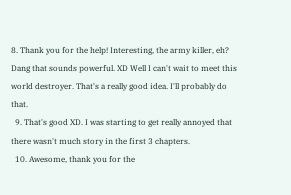8. Thank you for the help! Interesting, the army killer, eh? Dang that sounds powerful. XD Well I can't wait to meet this world destroyer. That's a really good idea. I'll probably do that.
  9. That's good XD. I was starting to get really annoyed that there wasn't much story in the first 3 chapters.
  10. Awesome, thank you for the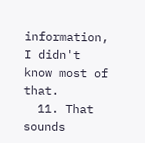information, I didn't know most of that.
  11. That sounds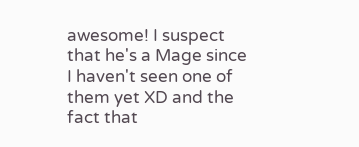awesome! I suspect that he's a Mage since I haven't seen one of them yet XD and the fact that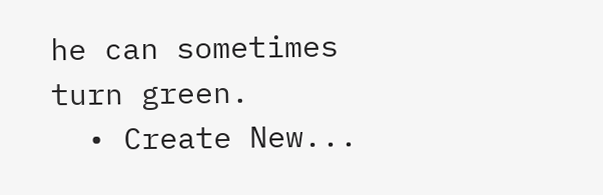he can sometimes turn green.
  • Create New...